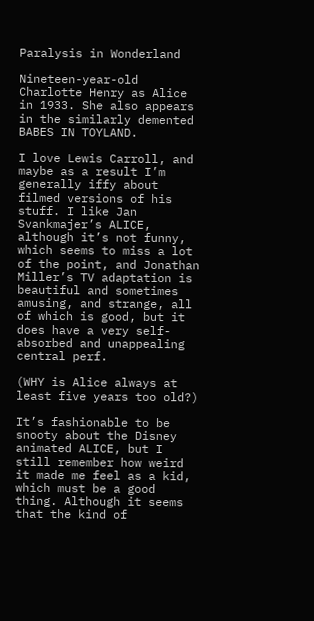Paralysis in Wonderland

Nineteen-year-old Charlotte Henry as Alice in 1933. She also appears in the similarly demented BABES IN TOYLAND.

I love Lewis Carroll, and maybe as a result I’m generally iffy about filmed versions of his stuff. I like Jan Svankmajer’s ALICE, although it’s not funny, which seems to miss a lot of the point, and Jonathan Miller’s TV adaptation is beautiful and sometimes amusing, and strange, all of which is good, but it does have a very self-absorbed and unappealing central perf.

(WHY is Alice always at least five years too old?)

It’s fashionable to be snooty about the Disney animated ALICE, but I still remember how weird it made me feel as a kid, which must be a good thing. Although it seems that the kind of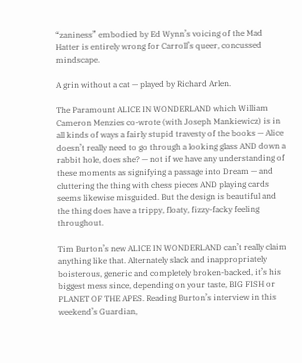“zaniness” embodied by Ed Wynn’s voicing of the Mad Hatter is entirely wrong for Carroll’s queer, concussed mindscape.

A grin without a cat — played by Richard Arlen.

The Paramount ALICE IN WONDERLAND which William Cameron Menzies co-wrote (with Joseph Mankiewicz) is in all kinds of ways a fairly stupid travesty of the books — Alice doesn’t really need to go through a looking glass AND down a rabbit hole, does she? — not if we have any understanding of these moments as signifying a passage into Dream — and cluttering the thing with chess pieces AND playing cards seems likewise misguided. But the design is beautiful and the thing does have a trippy, floaty, fizzy-facky feeling throughout.

Tim Burton’s new ALICE IN WONDERLAND can’t really claim anything like that. Alternately slack and inappropriately boisterous, generic and completely broken-backed, it’s his biggest mess since, depending on your taste, BIG FISH or PLANET OF THE APES. Reading Burton’s interview in this weekend’s Guardian,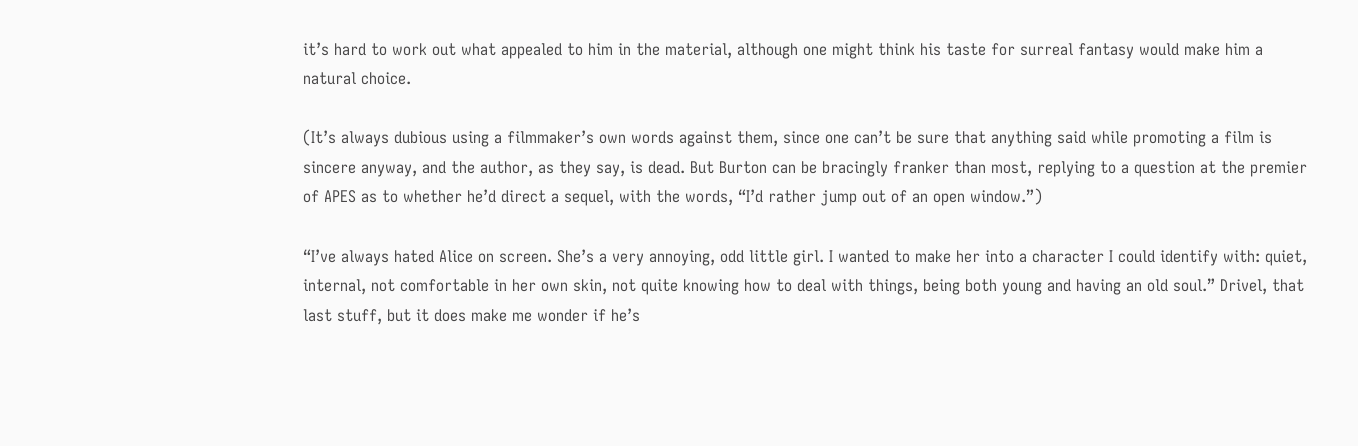it’s hard to work out what appealed to him in the material, although one might think his taste for surreal fantasy would make him a natural choice.

(It’s always dubious using a filmmaker’s own words against them, since one can’t be sure that anything said while promoting a film is sincere anyway, and the author, as they say, is dead. But Burton can be bracingly franker than most, replying to a question at the premier of APES as to whether he’d direct a sequel, with the words, “I’d rather jump out of an open window.”)

“I’ve always hated Alice on screen. She’s a very annoying, odd little girl. I wanted to make her into a character I could identify with: quiet, internal, not comfortable in her own skin, not quite knowing how to deal with things, being both young and having an old soul.” Drivel, that last stuff, but it does make me wonder if he’s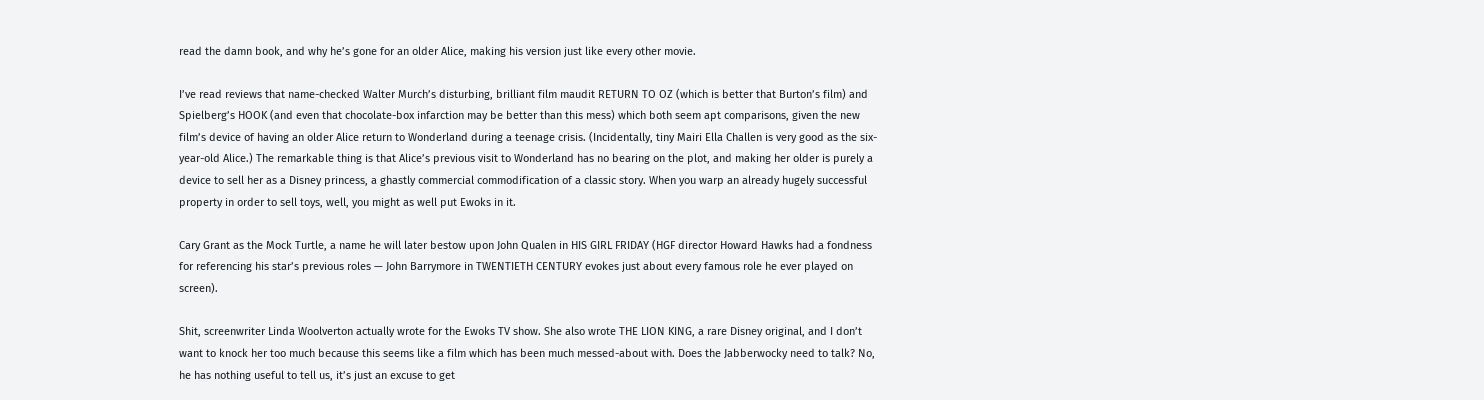read the damn book, and why he’s gone for an older Alice, making his version just like every other movie.

I’ve read reviews that name-checked Walter Murch’s disturbing, brilliant film maudit RETURN TO OZ (which is better that Burton’s film) and Spielberg’s HOOK (and even that chocolate-box infarction may be better than this mess) which both seem apt comparisons, given the new film’s device of having an older Alice return to Wonderland during a teenage crisis. (Incidentally, tiny Mairi Ella Challen is very good as the six-year-old Alice.) The remarkable thing is that Alice’s previous visit to Wonderland has no bearing on the plot, and making her older is purely a device to sell her as a Disney princess, a ghastly commercial commodification of a classic story. When you warp an already hugely successful property in order to sell toys, well, you might as well put Ewoks in it.

Cary Grant as the Mock Turtle, a name he will later bestow upon John Qualen in HIS GIRL FRIDAY (HGF director Howard Hawks had a fondness for referencing his star’s previous roles — John Barrymore in TWENTIETH CENTURY evokes just about every famous role he ever played on screen).

Shit, screenwriter Linda Woolverton actually wrote for the Ewoks TV show. She also wrote THE LION KING, a rare Disney original, and I don’t want to knock her too much because this seems like a film which has been much messed-about with. Does the Jabberwocky need to talk? No, he has nothing useful to tell us, it’s just an excuse to get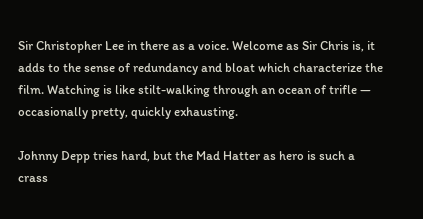Sir Christopher Lee in there as a voice. Welcome as Sir Chris is, it adds to the sense of redundancy and bloat which characterize the film. Watching is like stilt-walking through an ocean of trifle — occasionally pretty, quickly exhausting.

Johnny Depp tries hard, but the Mad Hatter as hero is such a crass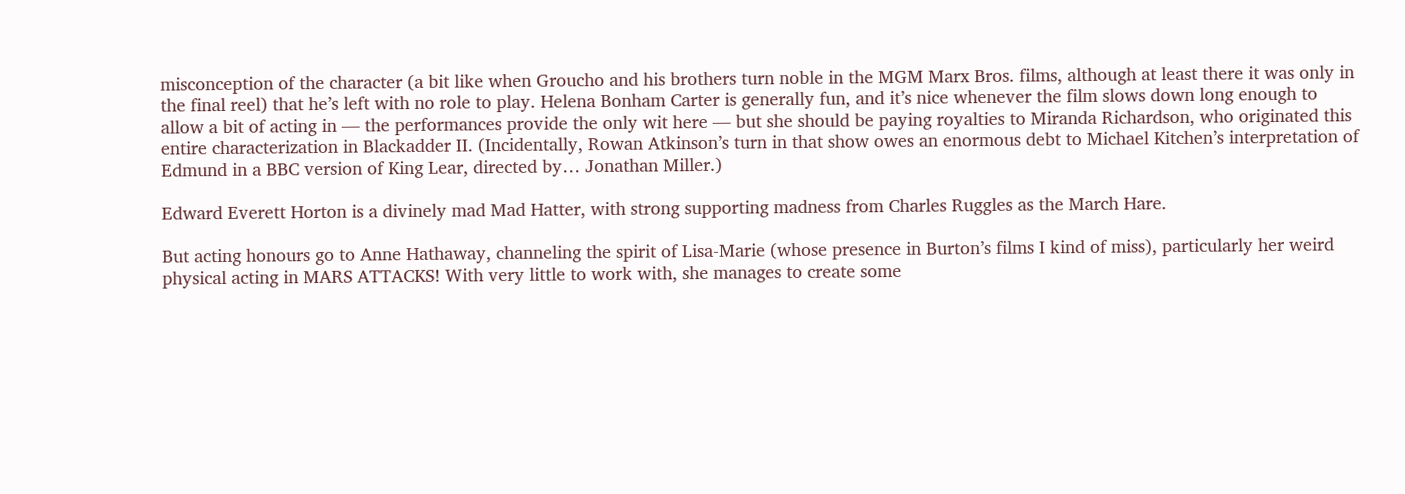misconception of the character (a bit like when Groucho and his brothers turn noble in the MGM Marx Bros. films, although at least there it was only in the final reel) that he’s left with no role to play. Helena Bonham Carter is generally fun, and it’s nice whenever the film slows down long enough to allow a bit of acting in — the performances provide the only wit here — but she should be paying royalties to Miranda Richardson, who originated this entire characterization in Blackadder II. (Incidentally, Rowan Atkinson’s turn in that show owes an enormous debt to Michael Kitchen’s interpretation of Edmund in a BBC version of King Lear, directed by… Jonathan Miller.)

Edward Everett Horton is a divinely mad Mad Hatter, with strong supporting madness from Charles Ruggles as the March Hare.

But acting honours go to Anne Hathaway, channeling the spirit of Lisa-Marie (whose presence in Burton’s films I kind of miss), particularly her weird physical acting in MARS ATTACKS! With very little to work with, she manages to create some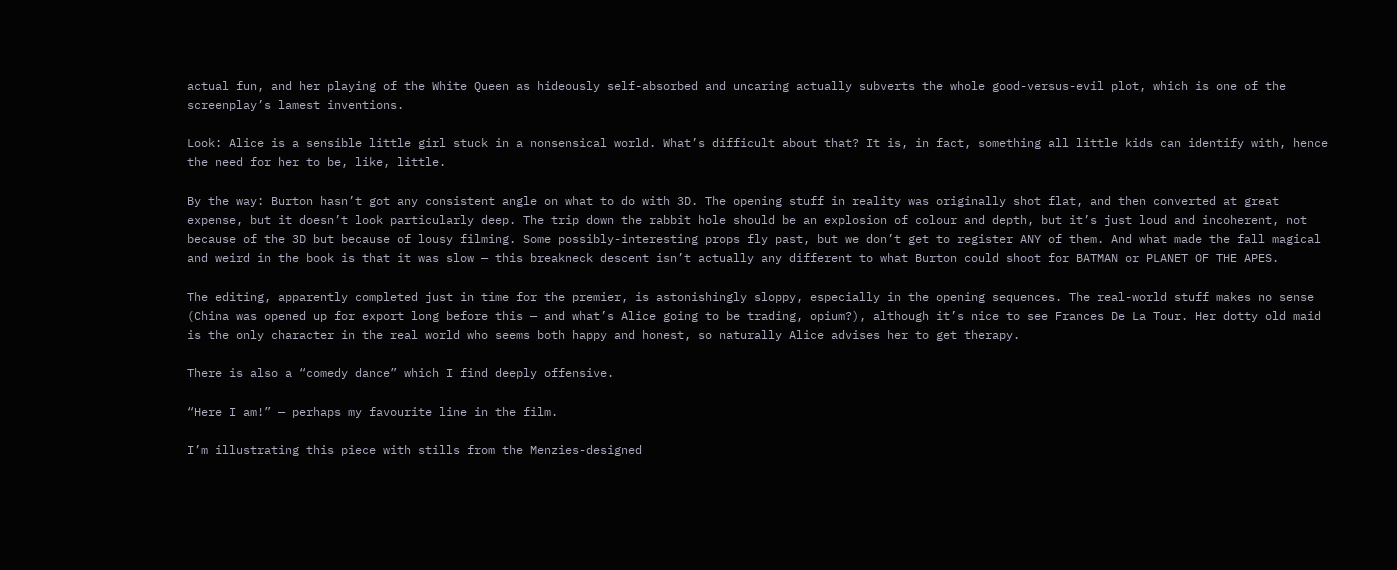actual fun, and her playing of the White Queen as hideously self-absorbed and uncaring actually subverts the whole good-versus-evil plot, which is one of the screenplay’s lamest inventions.

Look: Alice is a sensible little girl stuck in a nonsensical world. What’s difficult about that? It is, in fact, something all little kids can identify with, hence the need for her to be, like, little.

By the way: Burton hasn’t got any consistent angle on what to do with 3D. The opening stuff in reality was originally shot flat, and then converted at great expense, but it doesn’t look particularly deep. The trip down the rabbit hole should be an explosion of colour and depth, but it’s just loud and incoherent, not because of the 3D but because of lousy filming. Some possibly-interesting props fly past, but we don’t get to register ANY of them. And what made the fall magical and weird in the book is that it was slow — this breakneck descent isn’t actually any different to what Burton could shoot for BATMAN or PLANET OF THE APES.

The editing, apparently completed just in time for the premier, is astonishingly sloppy, especially in the opening sequences. The real-world stuff makes no sense (China was opened up for export long before this — and what’s Alice going to be trading, opium?), although it’s nice to see Frances De La Tour. Her dotty old maid is the only character in the real world who seems both happy and honest, so naturally Alice advises her to get therapy.

There is also a “comedy dance” which I find deeply offensive.

“Here I am!” — perhaps my favourite line in the film.

I’m illustrating this piece with stills from the Menzies-designed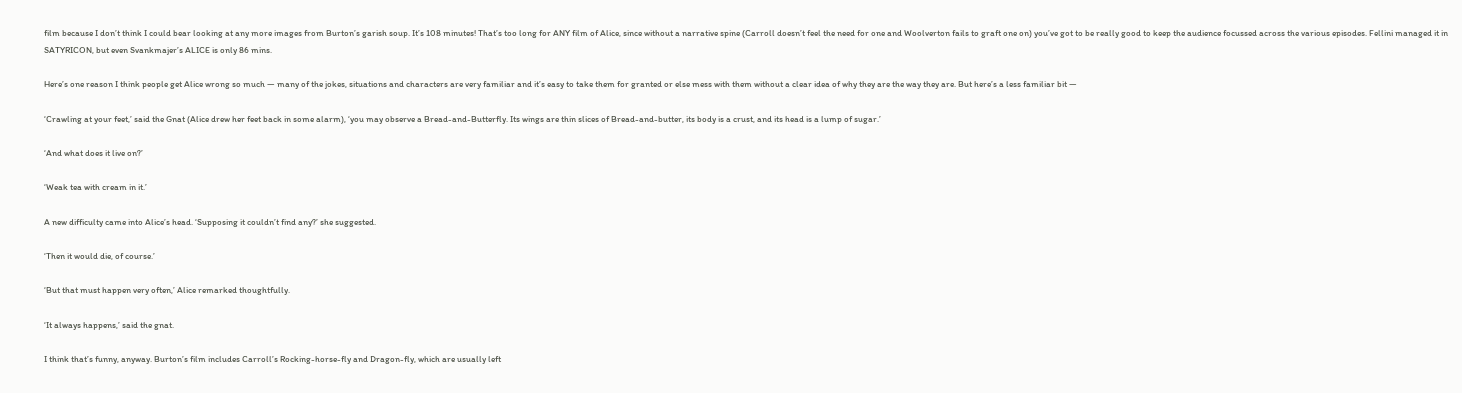film because I don’t think I could bear looking at any more images from Burton’s garish soup. It’s 108 minutes! That’s too long for ANY film of Alice, since without a narrative spine (Carroll doesn’t feel the need for one and Woolverton fails to graft one on) you’ve got to be really good to keep the audience focussed across the various episodes. Fellini managed it in SATYRICON, but even Svankmajer’s ALICE is only 86 mins.

Here’s one reason I think people get Alice wrong so much — many of the jokes, situations and characters are very familiar and it’s easy to take them for granted or else mess with them without a clear idea of why they are the way they are. But here’s a less familiar bit —

‘Crawling at your feet,’ said the Gnat (Alice drew her feet back in some alarm), ‘you may observe a Bread-and-Butterfly. Its wings are thin slices of Bread-and-butter, its body is a crust, and its head is a lump of sugar.’

‘And what does it live on?’

‘Weak tea with cream in it.’

A new difficulty came into Alice’s head. ‘Supposing it couldn’t find any?’ she suggested.

‘Then it would die, of course.’

‘But that must happen very often,’ Alice remarked thoughtfully.

‘It always happens,’ said the gnat.

I think that’s funny, anyway. Burton’s film includes Carroll’s Rocking-horse-fly and Dragon-fly, which are usually left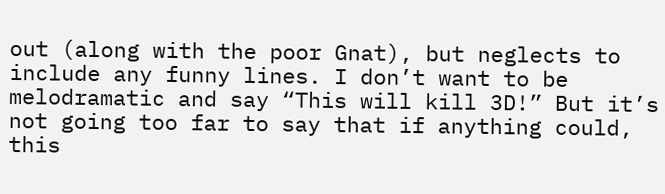out (along with the poor Gnat), but neglects to include any funny lines. I don’t want to be melodramatic and say “This will kill 3D!” But it’s not going too far to say that if anything could, this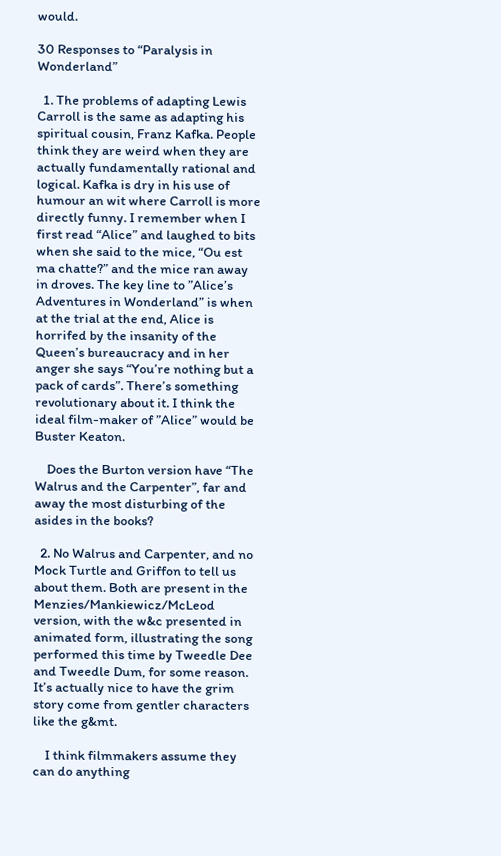would.

30 Responses to “Paralysis in Wonderland”

  1. The problems of adapting Lewis Carroll is the same as adapting his spiritual cousin, Franz Kafka. People think they are weird when they are actually fundamentally rational and logical. Kafka is dry in his use of humour an wit where Carroll is more directly funny. I remember when I first read “Alice” and laughed to bits when she said to the mice, “Ou est ma chatte?” and the mice ran away in droves. The key line to ”Alice’s Adventures in Wonderland” is when at the trial at the end, Alice is horrifed by the insanity of the Queen’s bureaucracy and in her anger she says “You’re nothing but a pack of cards”. There’s something revolutionary about it. I think the ideal film-maker of ”Alice” would be Buster Keaton.

    Does the Burton version have “The Walrus and the Carpenter”, far and away the most disturbing of the asides in the books?

  2. No Walrus and Carpenter, and no Mock Turtle and Griffon to tell us about them. Both are present in the Menzies/Mankiewicz/McLeod version, with the w&c presented in animated form, illustrating the song performed this time by Tweedle Dee and Tweedle Dum, for some reason. It’s actually nice to have the grim story come from gentler characters like the g&mt.

    I think filmmakers assume they can do anything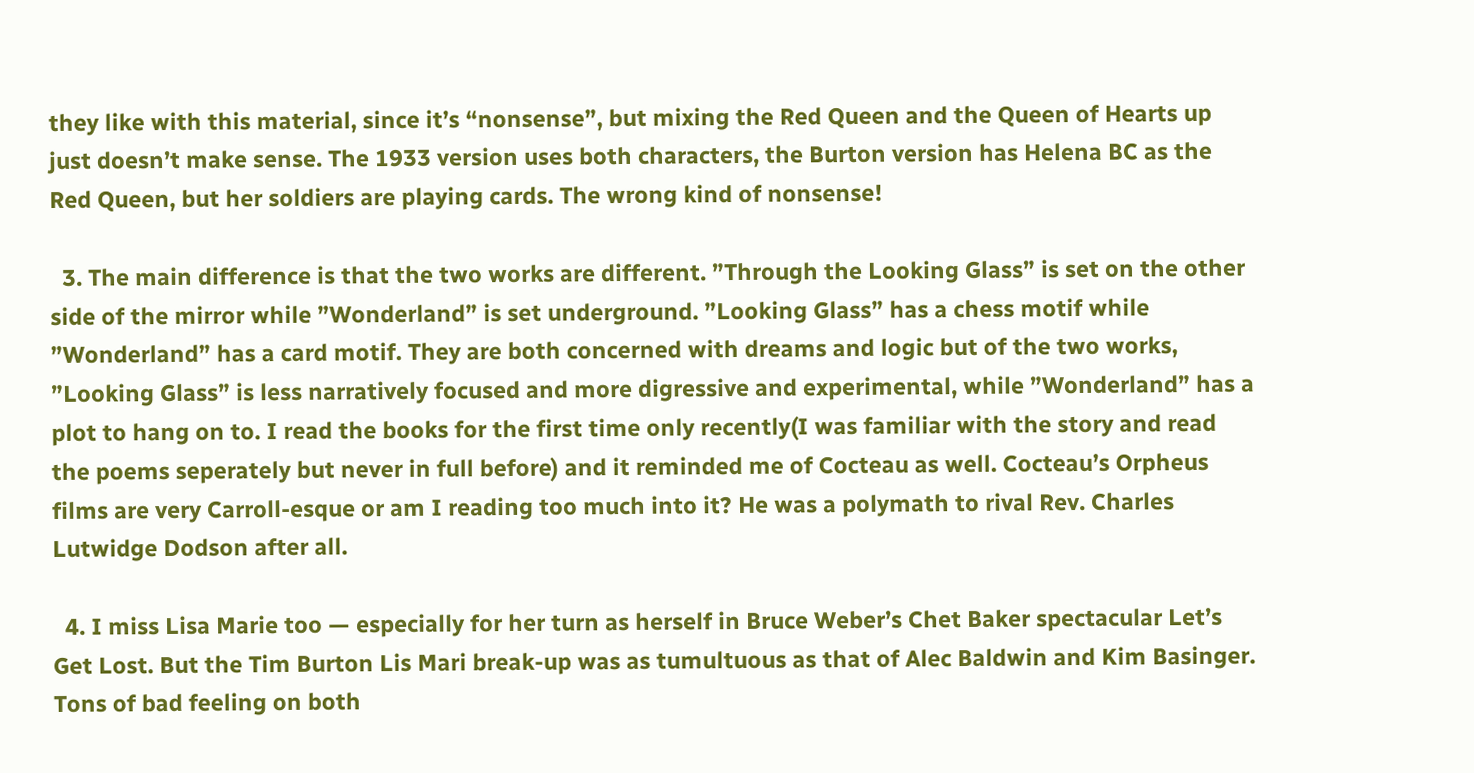they like with this material, since it’s “nonsense”, but mixing the Red Queen and the Queen of Hearts up just doesn’t make sense. The 1933 version uses both characters, the Burton version has Helena BC as the Red Queen, but her soldiers are playing cards. The wrong kind of nonsense!

  3. The main difference is that the two works are different. ”Through the Looking Glass” is set on the other side of the mirror while ”Wonderland” is set underground. ”Looking Glass” has a chess motif while ”Wonderland” has a card motif. They are both concerned with dreams and logic but of the two works, ”Looking Glass” is less narratively focused and more digressive and experimental, while ”Wonderland” has a plot to hang on to. I read the books for the first time only recently(I was familiar with the story and read the poems seperately but never in full before) and it reminded me of Cocteau as well. Cocteau’s Orpheus films are very Carroll-esque or am I reading too much into it? He was a polymath to rival Rev. Charles Lutwidge Dodson after all.

  4. I miss Lisa Marie too — especially for her turn as herself in Bruce Weber’s Chet Baker spectacular Let’s Get Lost. But the Tim Burton Lis Mari break-up was as tumultuous as that of Alec Baldwin and Kim Basinger. Tons of bad feeling on both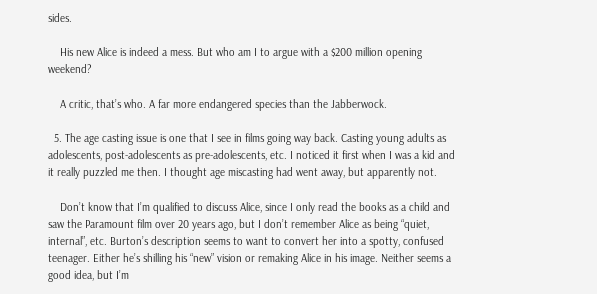sides.

    His new Alice is indeed a mess. But who am I to argue with a $200 million opening weekend?

    A critic, that’s who. A far more endangered species than the Jabberwock.

  5. The age casting issue is one that I see in films going way back. Casting young adults as adolescents, post-adolescents as pre-adolescents, etc. I noticed it first when I was a kid and it really puzzled me then. I thought age miscasting had went away, but apparently not.

    Don’t know that I’m qualified to discuss Alice, since I only read the books as a child and saw the Paramount film over 20 years ago, but I don’t remember Alice as being “quiet, internal”, etc. Burton’s description seems to want to convert her into a spotty, confused teenager. Either he’s shilling his “new” vision or remaking Alice in his image. Neither seems a good idea, but I’m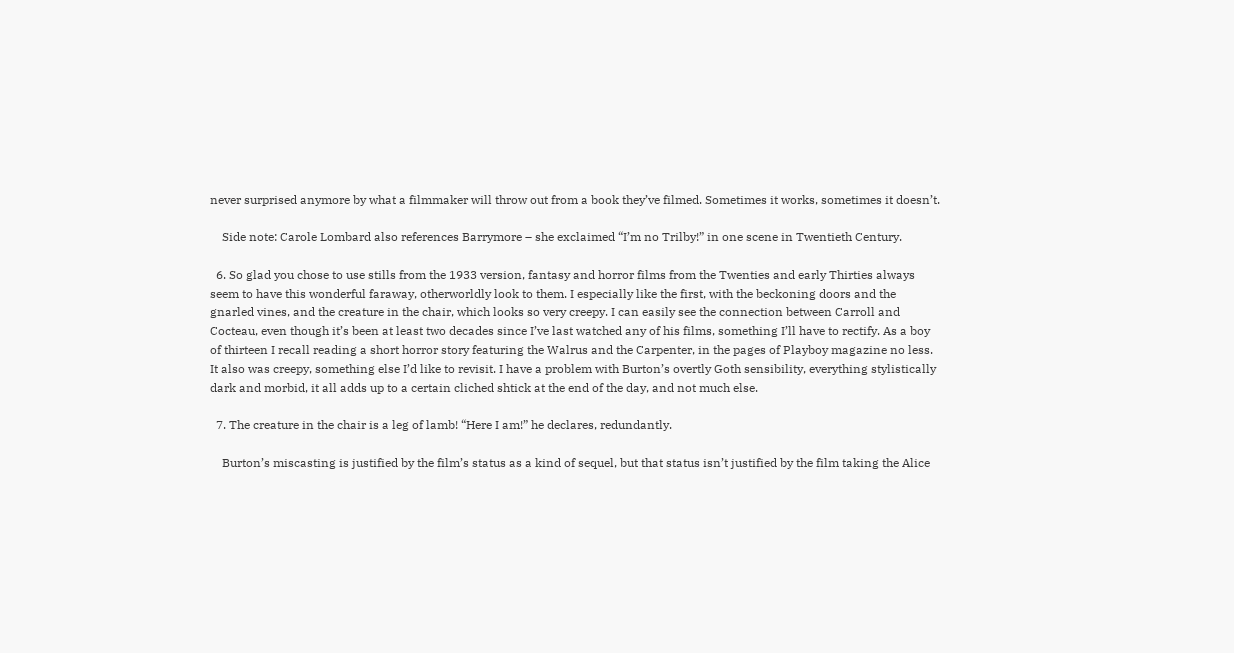never surprised anymore by what a filmmaker will throw out from a book they’ve filmed. Sometimes it works, sometimes it doesn’t.

    Side note: Carole Lombard also references Barrymore – she exclaimed “I’m no Trilby!” in one scene in Twentieth Century.

  6. So glad you chose to use stills from the 1933 version, fantasy and horror films from the Twenties and early Thirties always seem to have this wonderful faraway, otherworldly look to them. I especially like the first, with the beckoning doors and the gnarled vines, and the creature in the chair, which looks so very creepy. I can easily see the connection between Carroll and Cocteau, even though it’s been at least two decades since I’ve last watched any of his films, something I’ll have to rectify. As a boy of thirteen I recall reading a short horror story featuring the Walrus and the Carpenter, in the pages of Playboy magazine no less. It also was creepy, something else I’d like to revisit. I have a problem with Burton’s overtly Goth sensibility, everything stylistically dark and morbid, it all adds up to a certain cliched shtick at the end of the day, and not much else.

  7. The creature in the chair is a leg of lamb! “Here I am!” he declares, redundantly.

    Burton’s miscasting is justified by the film’s status as a kind of sequel, but that status isn’t justified by the film taking the Alice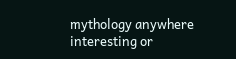mythology anywhere interesting or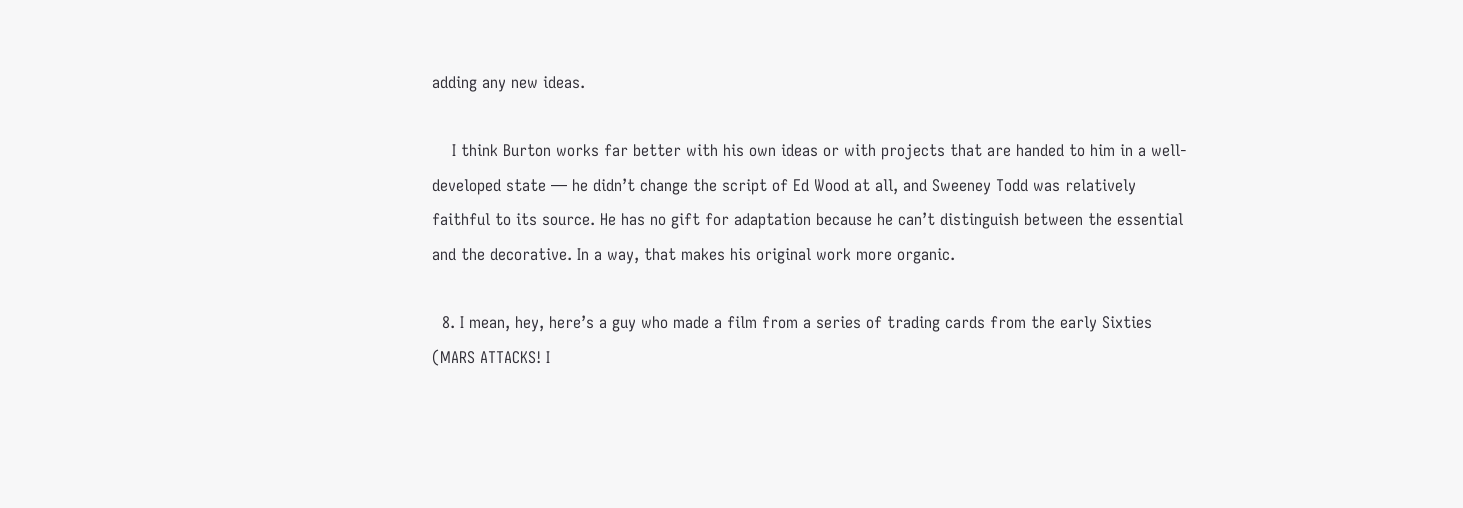adding any new ideas.

    I think Burton works far better with his own ideas or with projects that are handed to him in a well-developed state — he didn’t change the script of Ed Wood at all, and Sweeney Todd was relatively faithful to its source. He has no gift for adaptation because he can’t distinguish between the essential and the decorative. In a way, that makes his original work more organic.

  8. I mean, hey, here’s a guy who made a film from a series of trading cards from the early Sixties (MARS ATTACKS! I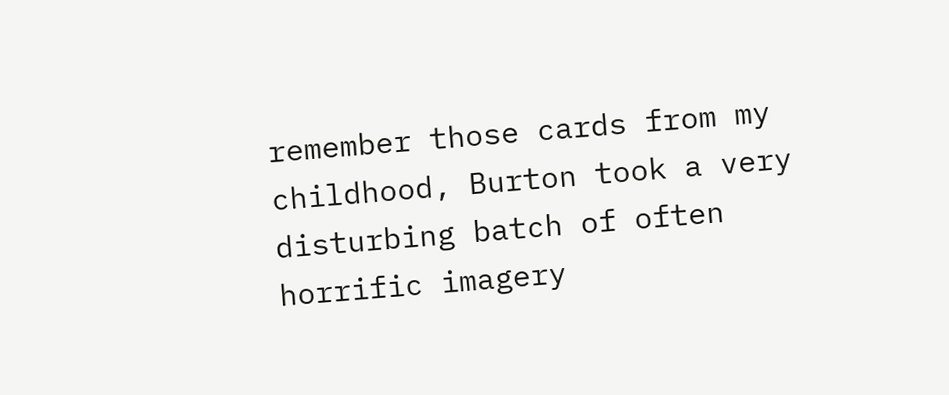remember those cards from my childhood, Burton took a very disturbing batch of often horrific imagery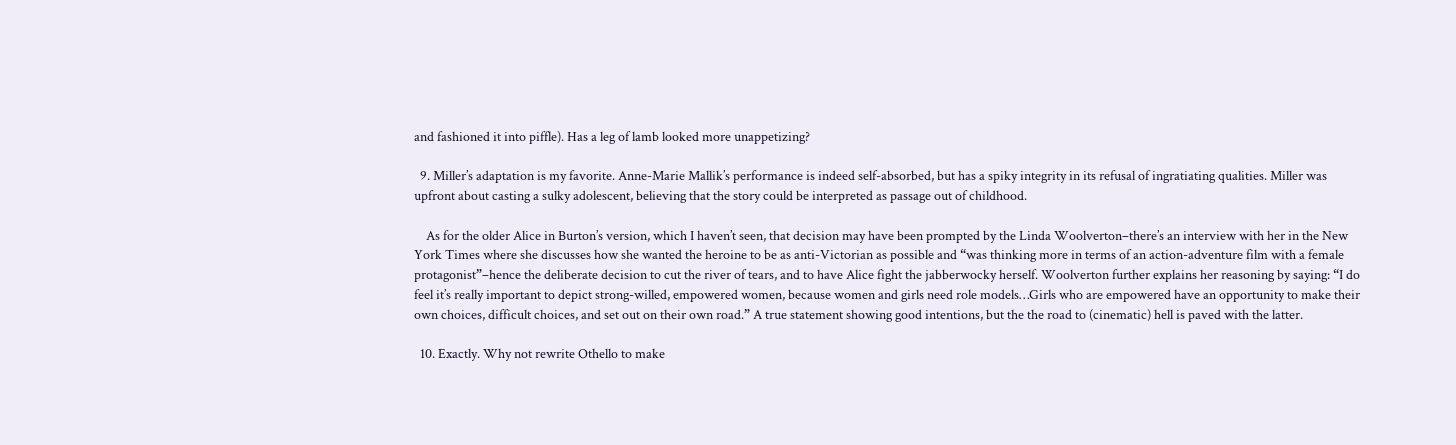and fashioned it into piffle). Has a leg of lamb looked more unappetizing?

  9. Miller’s adaptation is my favorite. Anne-Marie Mallik’s performance is indeed self-absorbed, but has a spiky integrity in its refusal of ingratiating qualities. Miller was upfront about casting a sulky adolescent, believing that the story could be interpreted as passage out of childhood.

    As for the older Alice in Burton’s version, which I haven’t seen, that decision may have been prompted by the Linda Woolverton–there’s an interview with her in the New York Times where she discusses how she wanted the heroine to be as anti-Victorian as possible and “was thinking more in terms of an action-adventure film with a female protagonist”–hence the deliberate decision to cut the river of tears, and to have Alice fight the jabberwocky herself. Woolverton further explains her reasoning by saying: “I do feel it’s really important to depict strong-willed, empowered women, because women and girls need role models…Girls who are empowered have an opportunity to make their own choices, difficult choices, and set out on their own road.” A true statement showing good intentions, but the the road to (cinematic) hell is paved with the latter.

  10. Exactly. Why not rewrite Othello to make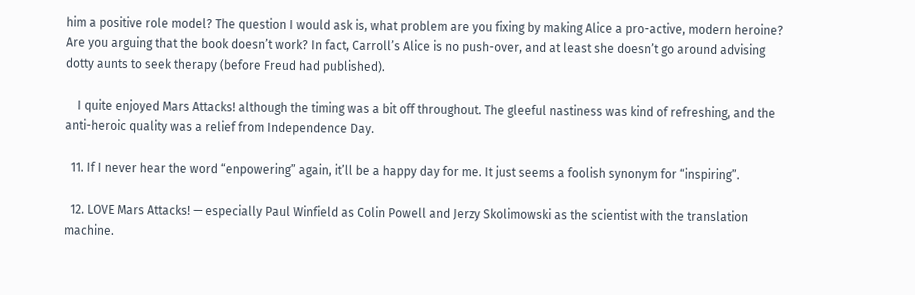him a positive role model? The question I would ask is, what problem are you fixing by making Alice a pro-active, modern heroine? Are you arguing that the book doesn’t work? In fact, Carroll’s Alice is no push-over, and at least she doesn’t go around advising dotty aunts to seek therapy (before Freud had published).

    I quite enjoyed Mars Attacks! although the timing was a bit off throughout. The gleeful nastiness was kind of refreshing, and the anti-heroic quality was a relief from Independence Day.

  11. If I never hear the word “enpowering” again, it’ll be a happy day for me. It just seems a foolish synonym for “inspiring”.

  12. LOVE Mars Attacks! — especially Paul Winfield as Colin Powell and Jerzy Skolimowski as the scientist with the translation machine.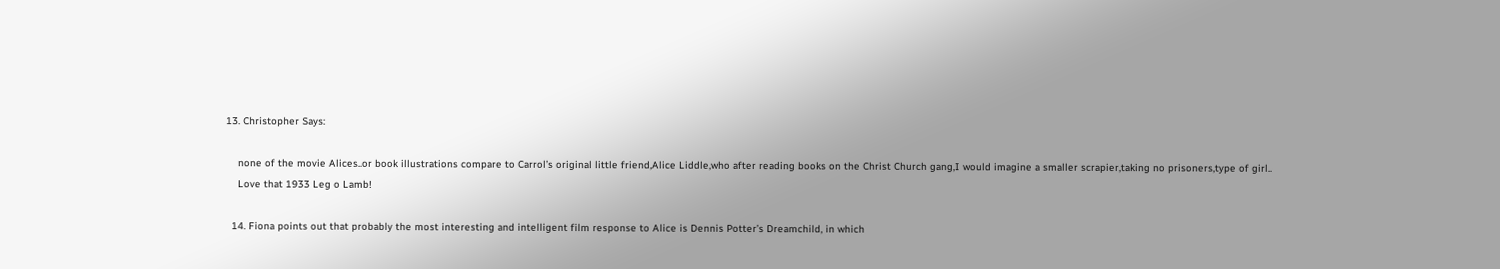13. Christopher Says:

    none of the movie Alices..or book illustrations compare to Carrol’s original little friend,Alice Liddle,who after reading books on the Christ Church gang,I would imagine a smaller scrapier,taking no prisoners,type of girl..
    Love that 1933 Leg o Lamb!

  14. Fiona points out that probably the most interesting and intelligent film response to Alice is Dennis Potter’s Dreamchild, in which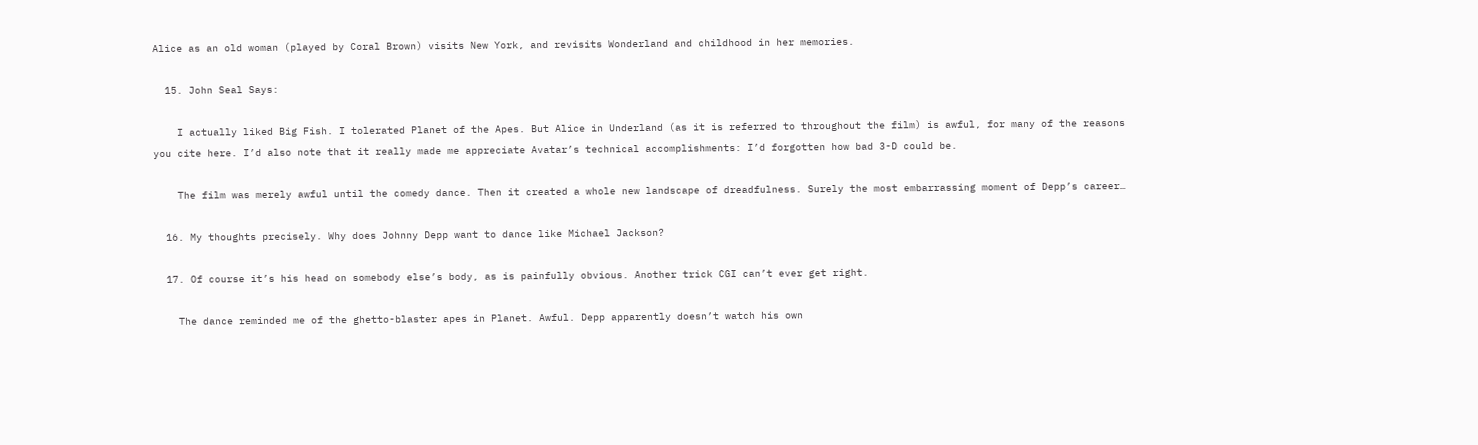Alice as an old woman (played by Coral Brown) visits New York, and revisits Wonderland and childhood in her memories.

  15. John Seal Says:

    I actually liked Big Fish. I tolerated Planet of the Apes. But Alice in Underland (as it is referred to throughout the film) is awful, for many of the reasons you cite here. I’d also note that it really made me appreciate Avatar’s technical accomplishments: I’d forgotten how bad 3-D could be.

    The film was merely awful until the comedy dance. Then it created a whole new landscape of dreadfulness. Surely the most embarrassing moment of Depp’s career…

  16. My thoughts precisely. Why does Johnny Depp want to dance like Michael Jackson?

  17. Of course it’s his head on somebody else’s body, as is painfully obvious. Another trick CGI can’t ever get right.

    The dance reminded me of the ghetto-blaster apes in Planet. Awful. Depp apparently doesn’t watch his own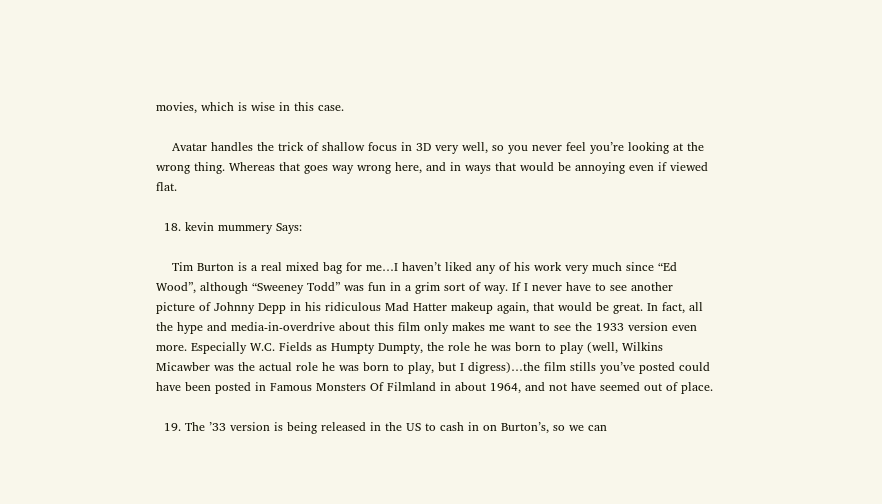movies, which is wise in this case.

    Avatar handles the trick of shallow focus in 3D very well, so you never feel you’re looking at the wrong thing. Whereas that goes way wrong here, and in ways that would be annoying even if viewed flat.

  18. kevin mummery Says:

    Tim Burton is a real mixed bag for me…I haven’t liked any of his work very much since “Ed Wood”, although “Sweeney Todd” was fun in a grim sort of way. If I never have to see another picture of Johnny Depp in his ridiculous Mad Hatter makeup again, that would be great. In fact, all the hype and media-in-overdrive about this film only makes me want to see the 1933 version even more. Especially W.C. Fields as Humpty Dumpty, the role he was born to play (well, Wilkins Micawber was the actual role he was born to play, but I digress)…the film stills you’ve posted could have been posted in Famous Monsters Of Filmland in about 1964, and not have seemed out of place.

  19. The ’33 version is being released in the US to cash in on Burton’s, so we can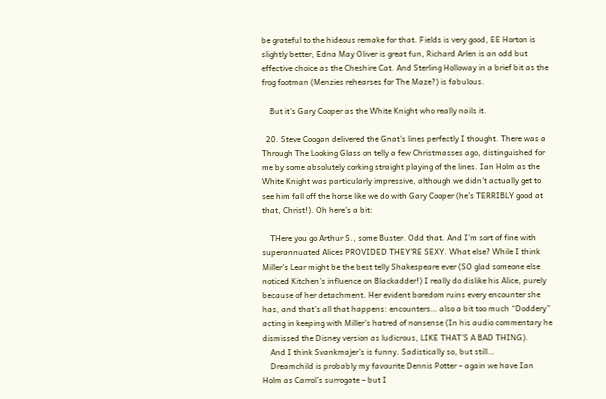be grateful to the hideous remake for that. Fields is very good, EE Horton is slightly better, Edna May Oliver is great fun, Richard Arlen is an odd but effective choice as the Cheshire Cat. And Sterling Holloway in a brief bit as the frog footman (Menzies rehearses for The Maze?) is fabulous.

    But it’s Gary Cooper as the White Knight who really nails it.

  20. Steve Coogan delivered the Gnat’s lines perfectly I thought. There was a Through The Looking Glass on telly a few Christmasses ago, distinguished for me by some absolutely corking straight playing of the lines. Ian Holm as the White Knight was particularly impressive, although we didn’t actually get to see him fall off the horse like we do with Gary Cooper (he’s TERRIBLY good at that, Christ!). Oh here’s a bit:

    THere you go Arthur S., some Buster. Odd that. And I’m sort of fine with superannuated Alices PROVIDED THEY’RE SEXY. What else? While I think Miller’s Lear might be the best telly Shakespeare ever (SO glad someone else noticed Kitchen’s influence on Blackadder!) I really do dislike his Alice, purely because of her detachment. Her evident boredom ruins every encounter she has, and that’s all that happens: encounters… also a bit too much “Doddery” acting in keeping with Miller’s hatred of nonsense (In his audio commentary he dismissed the Disney version as ludicrous, LIKE THAT’S A BAD THING).
    And I think Svankmajer’s is funny. Sadistically so, but still…
    Dreamchild is probably my favourite Dennis Potter – again we have Ian Holm as Carrol’s surrogate – but I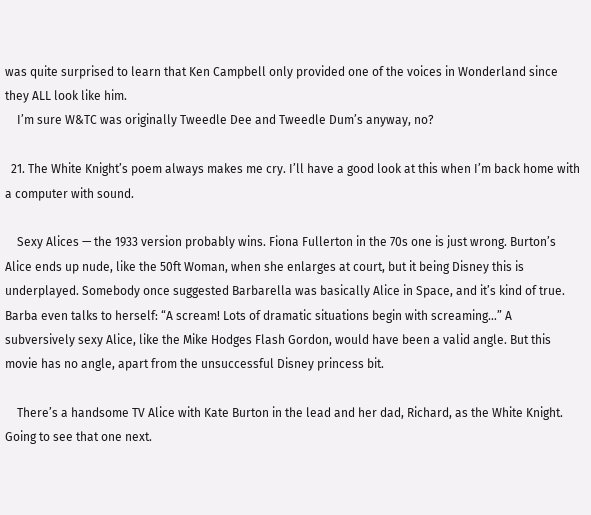was quite surprised to learn that Ken Campbell only provided one of the voices in Wonderland since they ALL look like him.
    I’m sure W&TC was originally Tweedle Dee and Tweedle Dum’s anyway, no?

  21. The White Knight’s poem always makes me cry. I’ll have a good look at this when I’m back home with a computer with sound.

    Sexy Alices — the 1933 version probably wins. Fiona Fullerton in the 70s one is just wrong. Burton’s Alice ends up nude, like the 50ft Woman, when she enlarges at court, but it being Disney this is underplayed. Somebody once suggested Barbarella was basically Alice in Space, and it’s kind of true. Barba even talks to herself: “A scream! Lots of dramatic situations begin with screaming…” A subversively sexy Alice, like the Mike Hodges Flash Gordon, would have been a valid angle. But this movie has no angle, apart from the unsuccessful Disney princess bit.

    There’s a handsome TV Alice with Kate Burton in the lead and her dad, Richard, as the White Knight. Going to see that one next.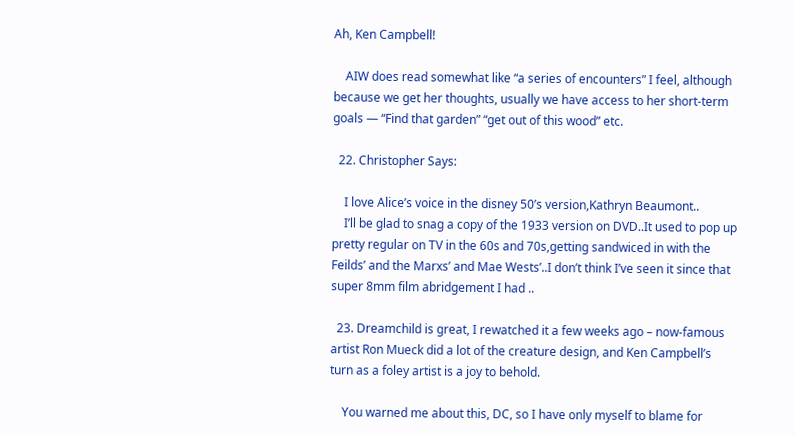Ah, Ken Campbell!

    AIW does read somewhat like “a series of encounters” I feel, although because we get her thoughts, usually we have access to her short-term goals — “Find that garden” “get out of this wood” etc.

  22. Christopher Says:

    I love Alice’s voice in the disney 50’s version,Kathryn Beaumont..
    I’ll be glad to snag a copy of the 1933 version on DVD..It used to pop up pretty regular on TV in the 60s and 70s,getting sandwiced in with the Feilds’ and the Marxs’ and Mae Wests’..I don’t think I’ve seen it since that super 8mm film abridgement I had ..

  23. Dreamchild is great, I rewatched it a few weeks ago – now-famous artist Ron Mueck did a lot of the creature design, and Ken Campbell’s turn as a foley artist is a joy to behold.

    You warned me about this, DC, so I have only myself to blame for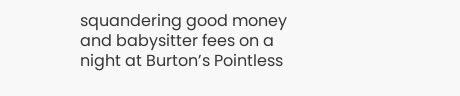squandering good money and babysitter fees on a night at Burton’s Pointless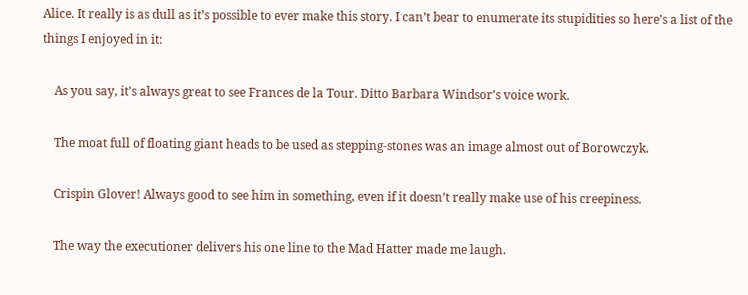Alice. It really is as dull as it’s possible to ever make this story. I can’t bear to enumerate its stupidities so here’s a list of the things I enjoyed in it:

    As you say, it’s always great to see Frances de la Tour. Ditto Barbara Windsor’s voice work.

    The moat full of floating giant heads to be used as stepping-stones was an image almost out of Borowczyk.

    Crispin Glover! Always good to see him in something, even if it doesn’t really make use of his creepiness.

    The way the executioner delivers his one line to the Mad Hatter made me laugh.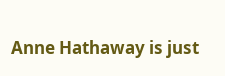Anne Hathaway is just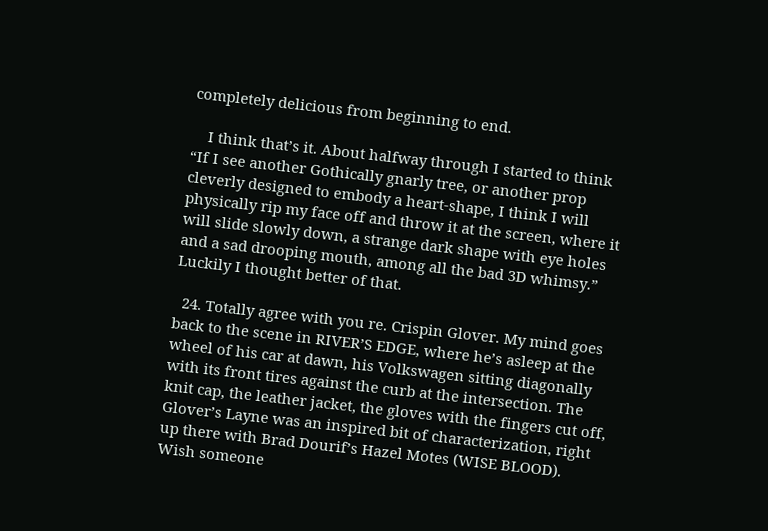completely delicious from beginning to end.

    I think that’s it. About halfway through I started to think “If I see another Gothically gnarly tree, or another prop cleverly designed to embody a heart-shape, I think I will physically rip my face off and throw it at the screen, where it will slide slowly down, a strange dark shape with eye holes and a sad drooping mouth, among all the bad 3D whimsy.” Luckily I thought better of that.

  24. Totally agree with you re. Crispin Glover. My mind goes back to the scene in RIVER’S EDGE, where he’s asleep at the wheel of his car at dawn, his Volkswagen sitting diagonally with its front tires against the curb at the intersection. The knit cap, the leather jacket, the gloves with the fingers cut off, Glover’s Layne was an inspired bit of characterization, right up there with Brad Dourif’s Hazel Motes (WISE BLOOD). Wish someone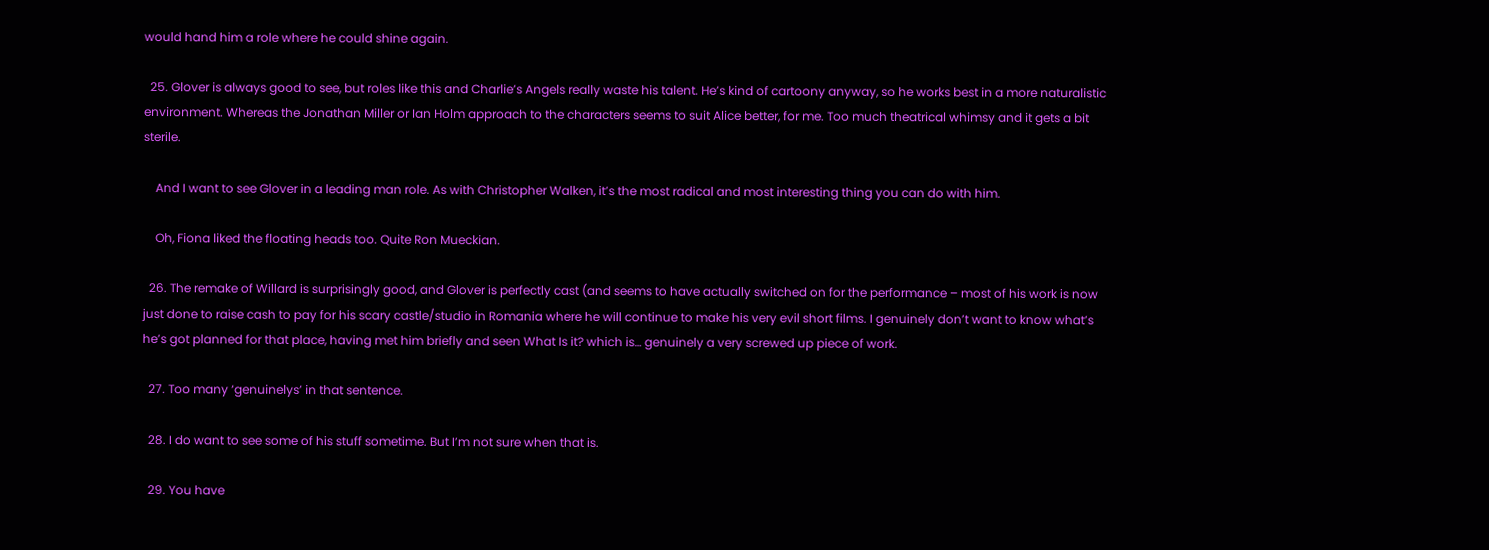would hand him a role where he could shine again.

  25. Glover is always good to see, but roles like this and Charlie’s Angels really waste his talent. He’s kind of cartoony anyway, so he works best in a more naturalistic environment. Whereas the Jonathan Miller or Ian Holm approach to the characters seems to suit Alice better, for me. Too much theatrical whimsy and it gets a bit sterile.

    And I want to see Glover in a leading man role. As with Christopher Walken, it’s the most radical and most interesting thing you can do with him.

    Oh, Fiona liked the floating heads too. Quite Ron Mueckian.

  26. The remake of Willard is surprisingly good, and Glover is perfectly cast (and seems to have actually switched on for the performance – most of his work is now just done to raise cash to pay for his scary castle/studio in Romania where he will continue to make his very evil short films. I genuinely don’t want to know what’s he’s got planned for that place, having met him briefly and seen What Is it? which is… genuinely a very screwed up piece of work.

  27. Too many ‘genuinelys’ in that sentence.

  28. I do want to see some of his stuff sometime. But I’m not sure when that is.

  29. You have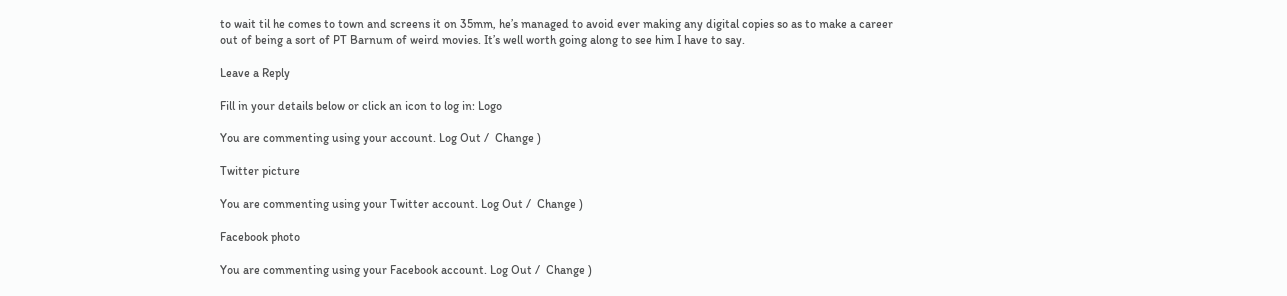to wait til he comes to town and screens it on 35mm, he’s managed to avoid ever making any digital copies so as to make a career out of being a sort of PT Barnum of weird movies. It’s well worth going along to see him I have to say.

Leave a Reply

Fill in your details below or click an icon to log in: Logo

You are commenting using your account. Log Out /  Change )

Twitter picture

You are commenting using your Twitter account. Log Out /  Change )

Facebook photo

You are commenting using your Facebook account. Log Out /  Change )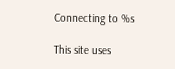Connecting to %s

This site uses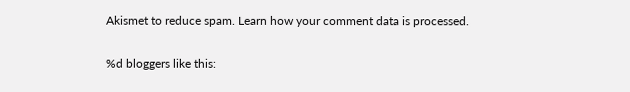Akismet to reduce spam. Learn how your comment data is processed.

%d bloggers like this: